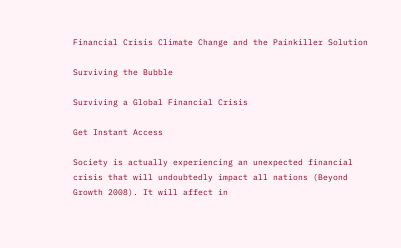Financial Crisis Climate Change and the Painkiller Solution

Surviving the Bubble

Surviving a Global Financial Crisis

Get Instant Access

Society is actually experiencing an unexpected financial crisis that will undoubtedly impact all nations (Beyond Growth 2008). It will affect in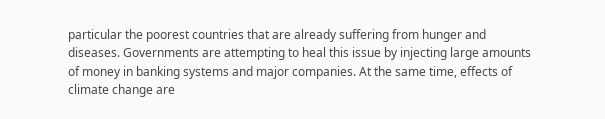particular the poorest countries that are already suffering from hunger and diseases. Governments are attempting to heal this issue by injecting large amounts of money in banking systems and major companies. At the same time, effects of climate change are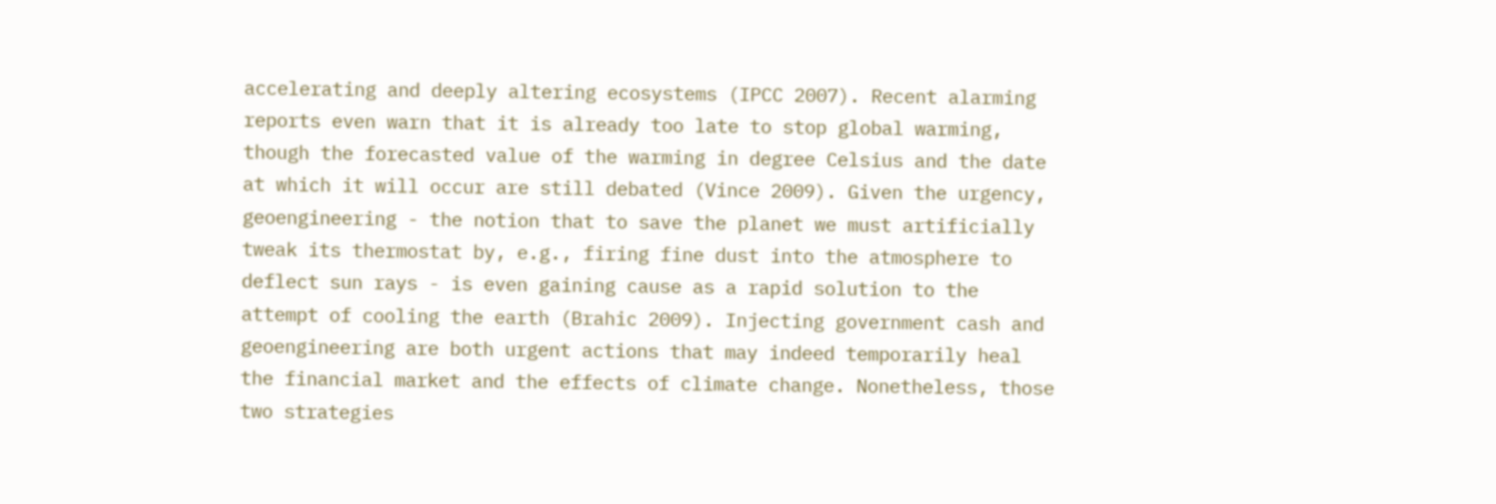accelerating and deeply altering ecosystems (IPCC 2007). Recent alarming reports even warn that it is already too late to stop global warming, though the forecasted value of the warming in degree Celsius and the date at which it will occur are still debated (Vince 2009). Given the urgency, geoengineering - the notion that to save the planet we must artificially tweak its thermostat by, e.g., firing fine dust into the atmosphere to deflect sun rays - is even gaining cause as a rapid solution to the attempt of cooling the earth (Brahic 2009). Injecting government cash and geoengineering are both urgent actions that may indeed temporarily heal the financial market and the effects of climate change. Nonetheless, those two strategies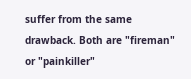suffer from the same drawback. Both are "fireman" or "painkiller"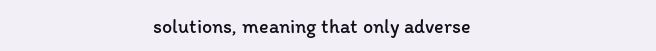solutions, meaning that only adverse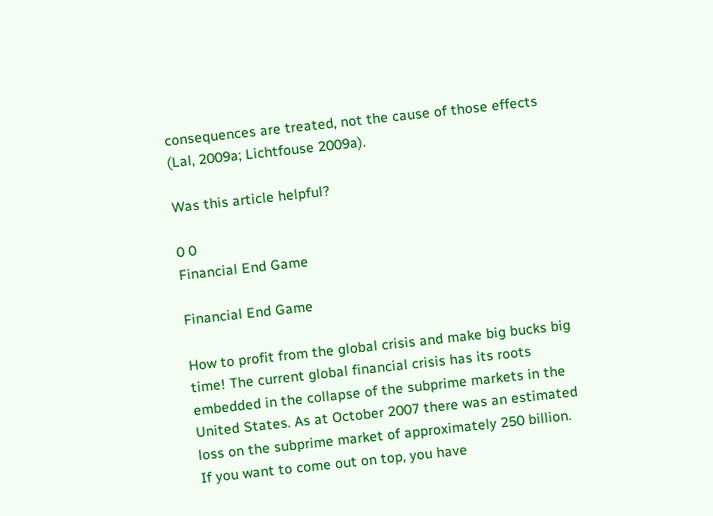consequences are treated, not the cause of those effects (Lal, 2009a; Lichtfouse 2009a).

Was this article helpful?

0 0
Financial End Game

Financial End Game

How to profit from the global crisis and make big bucks big time! The current global financial crisis has its roots embedded in the collapse of the subprime markets in the United States. As at October 2007 there was an estimated loss on the subprime market of approximately 250 billion. If you want to come out on top, you have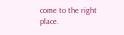come to the right place.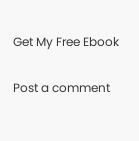Get My Free Ebook

Post a comment